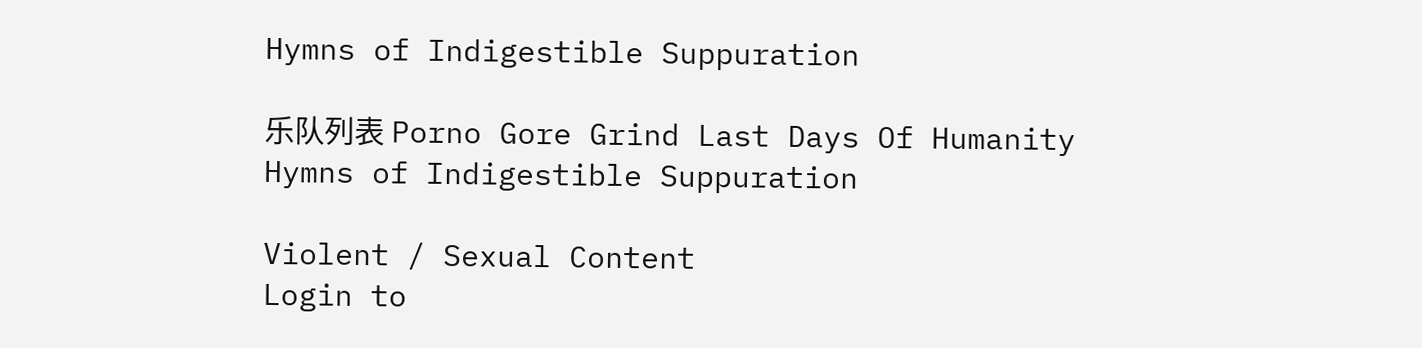Hymns of Indigestible Suppuration

乐队列表 Porno Gore Grind Last Days Of Humanity Hymns of Indigestible Suppuration

Violent / Sexual Content
Login to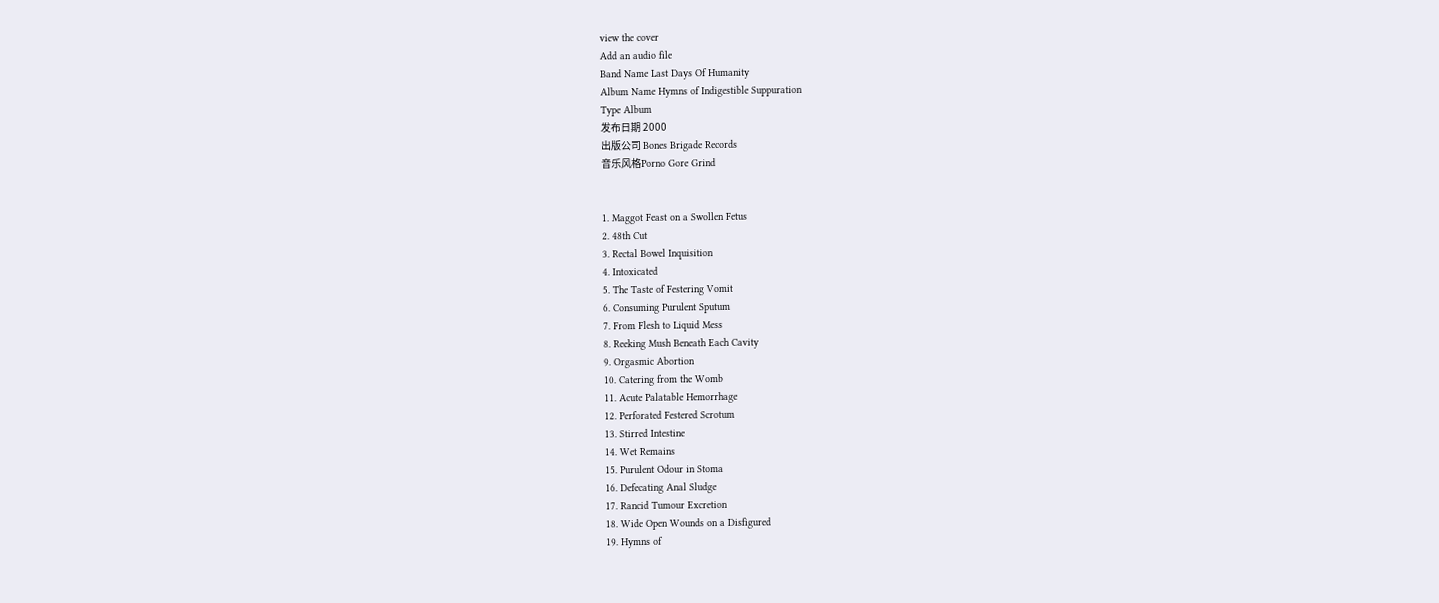view the cover
Add an audio file
Band Name Last Days Of Humanity
Album Name Hymns of Indigestible Suppuration
Type Album
发布日期 2000
出版公司 Bones Brigade Records
音乐风格Porno Gore Grind


1. Maggot Feast on a Swollen Fetus
2. 48th Cut
3. Rectal Bowel Inquisition
4. Intoxicated
5. The Taste of Festering Vomit
6. Consuming Purulent Sputum
7. From Flesh to Liquid Mess
8. Reeking Mush Beneath Each Cavity
9. Orgasmic Abortion
10. Catering from the Womb
11. Acute Palatable Hemorrhage
12. Perforated Festered Scrotum
13. Stirred Intestine
14. Wet Remains
15. Purulent Odour in Stoma
16. Defecating Anal Sludge
17. Rancid Tumour Excretion
18. Wide Open Wounds on a Disfigured
19. Hymns of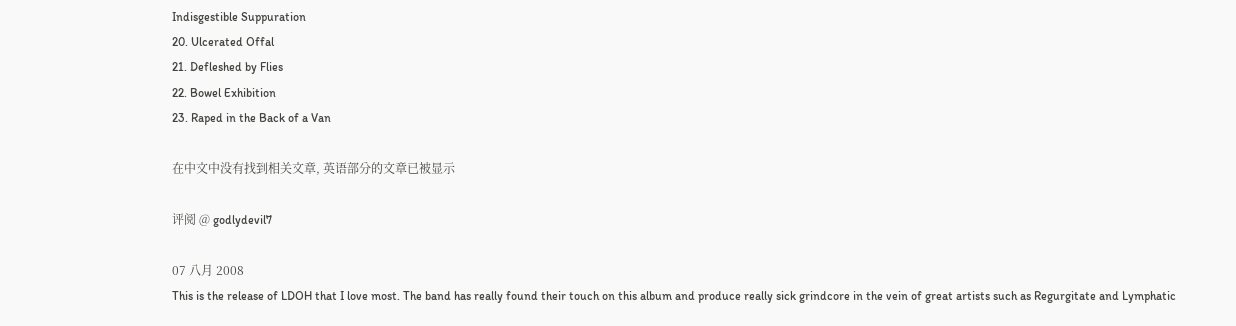Indisgestible Suppuration
20. Ulcerated Offal
21. Defleshed by Flies
22. Bowel Exhibition
23. Raped in the Back of a Van

在中文中没有找到相关文章, 英语部分的文章已被显示

评阅 @ godlydevil7

07 八月 2008
This is the release of LDOH that I love most. The band has really found their touch on this album and produce really sick grindcore in the vein of great artists such as Regurgitate and Lymphatic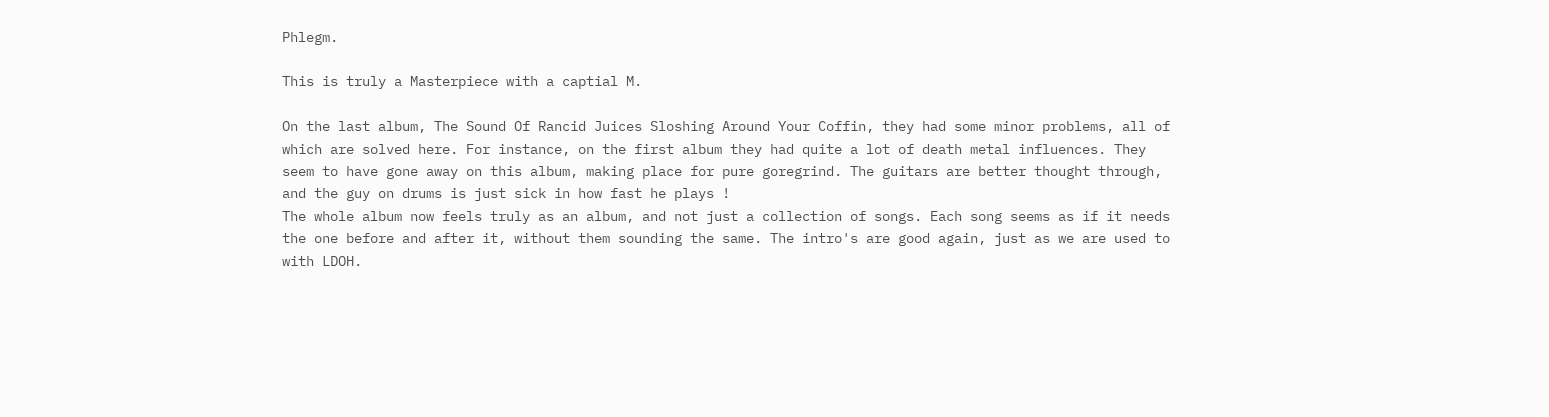Phlegm.

This is truly a Masterpiece with a captial M.

On the last album, The Sound Of Rancid Juices Sloshing Around Your Coffin, they had some minor problems, all of which are solved here. For instance, on the first album they had quite a lot of death metal influences. They seem to have gone away on this album, making place for pure goregrind. The guitars are better thought through, and the guy on drums is just sick in how fast he plays !
The whole album now feels truly as an album, and not just a collection of songs. Each song seems as if it needs the one before and after it, without them sounding the same. The intro's are good again, just as we are used to with LDOH.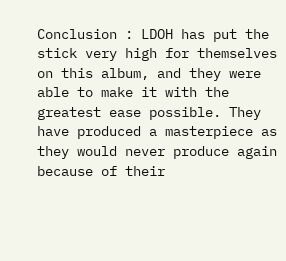Conclusion : LDOH has put the stick very high for themselves on this album, and they were able to make it with the greatest ease possible. They have produced a masterpiece as they would never produce again because of their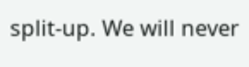split-up. We will never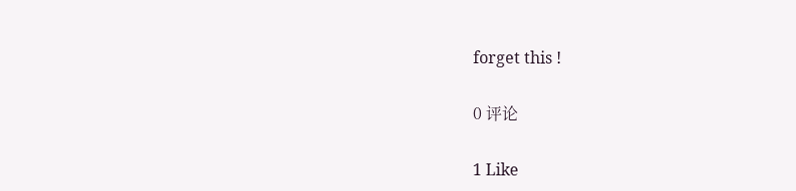forget this !

0 评论

1 Like